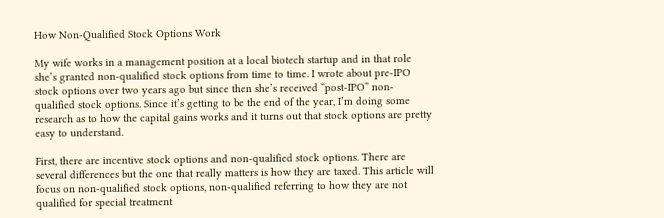How Non-Qualified Stock Options Work

My wife works in a management position at a local biotech startup and in that role she’s granted non-qualified stock options from time to time. I wrote about pre-IPO stock options over two years ago but since then she’s received “post-IPO” non-qualified stock options. Since it’s getting to be the end of the year, I’m doing some research as to how the capital gains works and it turns out that stock options are pretty easy to understand.

First, there are incentive stock options and non-qualified stock options. There are several differences but the one that really matters is how they are taxed. This article will focus on non-qualified stock options, non-qualified referring to how they are not qualified for special treatment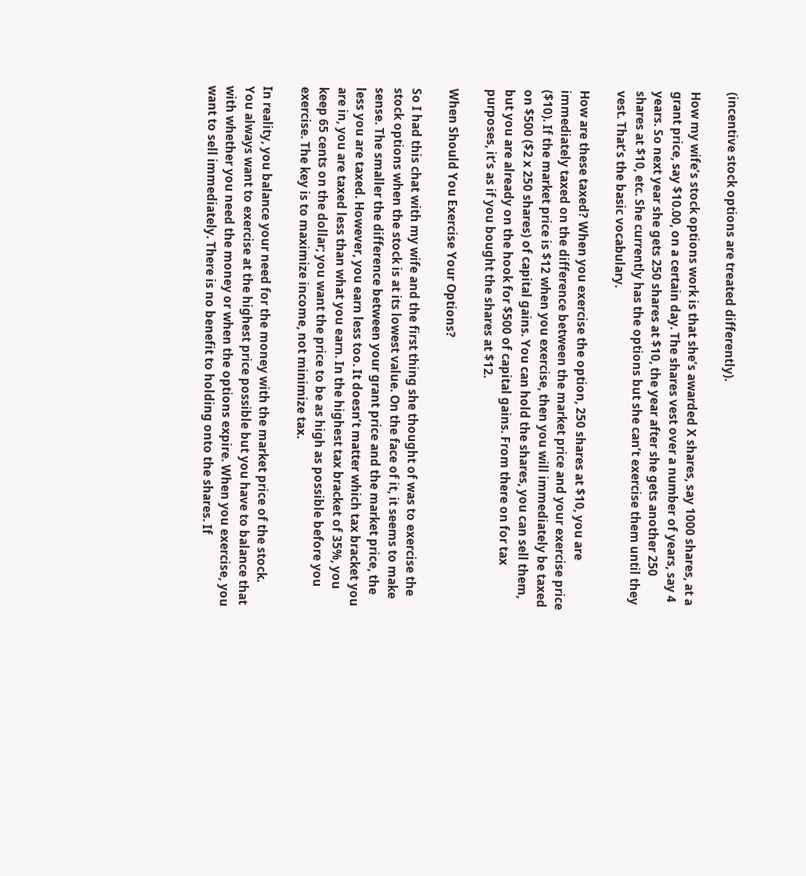(incentive stock options are treated differently).

How my wife’s stock options work is that she’s awarded X shares, say 1000 shares, at a grant price, say $10.00, on a certain day. The shares vest over a number of years, say 4 years. So next year she gets 250 shares at $10, the year after she gets another 250 shares at $10, etc. She currently has the options but she can’t exercise them until they vest. That’s the basic vocabulary.

How are these taxed? When you exercise the option, 250 shares at $10, you are immediately taxed on the difference between the market price and your exercise price ($10). If the market price is $12 when you exercise, then you will immediately be taxed on $500 ($2 x 250 shares) of capital gains. You can hold the shares, you can sell them, but you are already on the hook for $500 of capital gains. From there on for tax purposes, it’s as if you bought the shares at $12.

When Should You Exercise Your Options?

So I had this chat with my wife and the first thing she thought of was to exercise the stock options when the stock is at its lowest value. On the face of it, it seems to make sense. The smaller the difference between your grant price and the market price, the less you are taxed. However, you earn less too. It doesn’t matter which tax bracket you are in, you are taxed less than what you earn. In the highest tax bracket of 35%, you keep 65 cents on the dollar; you want the price to be as high as possible before you exercise. The key is to maximize income, not minimize tax.

In reality, you balance your need for the money with the market price of the stock. You always want to exercise at the highest price possible but you have to balance that with whether you need the money or when the options expire. When you exercise, you want to sell immediately. There is no benefit to holding onto the shares. If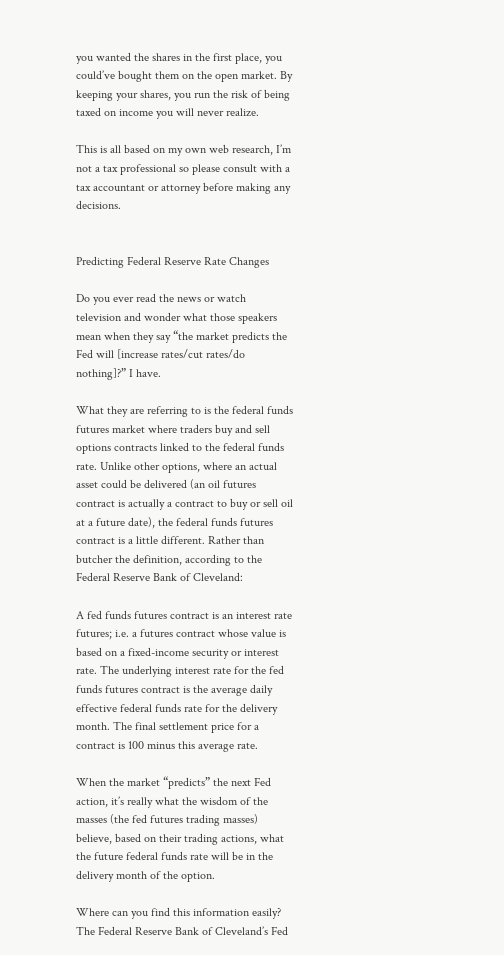you wanted the shares in the first place, you could’ve bought them on the open market. By keeping your shares, you run the risk of being taxed on income you will never realize.

This is all based on my own web research, I’m not a tax professional so please consult with a tax accountant or attorney before making any decisions.


Predicting Federal Reserve Rate Changes

Do you ever read the news or watch television and wonder what those speakers mean when they say “the market predicts the Fed will [increase rates/cut rates/do nothing]?” I have.

What they are referring to is the federal funds futures market where traders buy and sell options contracts linked to the federal funds rate. Unlike other options, where an actual asset could be delivered (an oil futures contract is actually a contract to buy or sell oil at a future date), the federal funds futures contract is a little different. Rather than butcher the definition, according to the Federal Reserve Bank of Cleveland:

A fed funds futures contract is an interest rate futures; i.e. a futures contract whose value is based on a fixed-income security or interest rate. The underlying interest rate for the fed funds futures contract is the average daily effective federal funds rate for the delivery month. The final settlement price for a contract is 100 minus this average rate.

When the market “predicts” the next Fed action, it’s really what the wisdom of the masses (the fed futures trading masses) believe, based on their trading actions, what the future federal funds rate will be in the delivery month of the option.

Where can you find this information easily? The Federal Reserve Bank of Cleveland’s Fed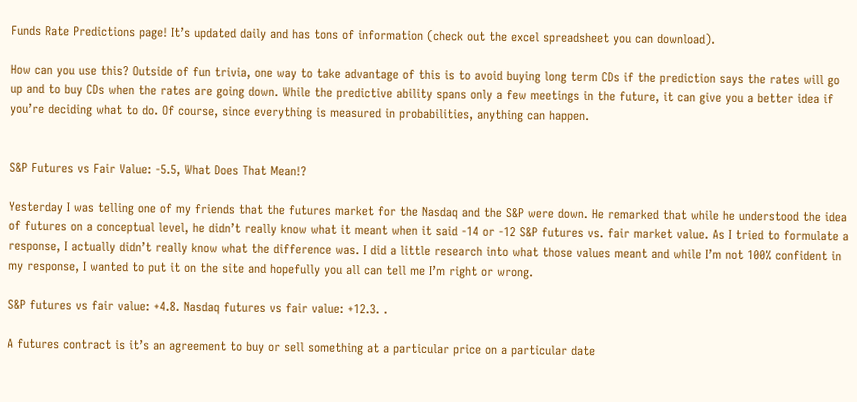Funds Rate Predictions page! It’s updated daily and has tons of information (check out the excel spreadsheet you can download).

How can you use this? Outside of fun trivia, one way to take advantage of this is to avoid buying long term CDs if the prediction says the rates will go up and to buy CDs when the rates are going down. While the predictive ability spans only a few meetings in the future, it can give you a better idea if you’re deciding what to do. Of course, since everything is measured in probabilities, anything can happen.


S&P Futures vs Fair Value: -5.5, What Does That Mean!?

Yesterday I was telling one of my friends that the futures market for the Nasdaq and the S&P were down. He remarked that while he understood the idea of futures on a conceptual level, he didn’t really know what it meant when it said -14 or -12 S&P futures vs. fair market value. As I tried to formulate a response, I actually didn’t really know what the difference was. I did a little research into what those values meant and while I’m not 100% confident in my response, I wanted to put it on the site and hopefully you all can tell me I’m right or wrong.

S&P futures vs fair value: +4.8. Nasdaq futures vs fair value: +12.3. .

A futures contract is it’s an agreement to buy or sell something at a particular price on a particular date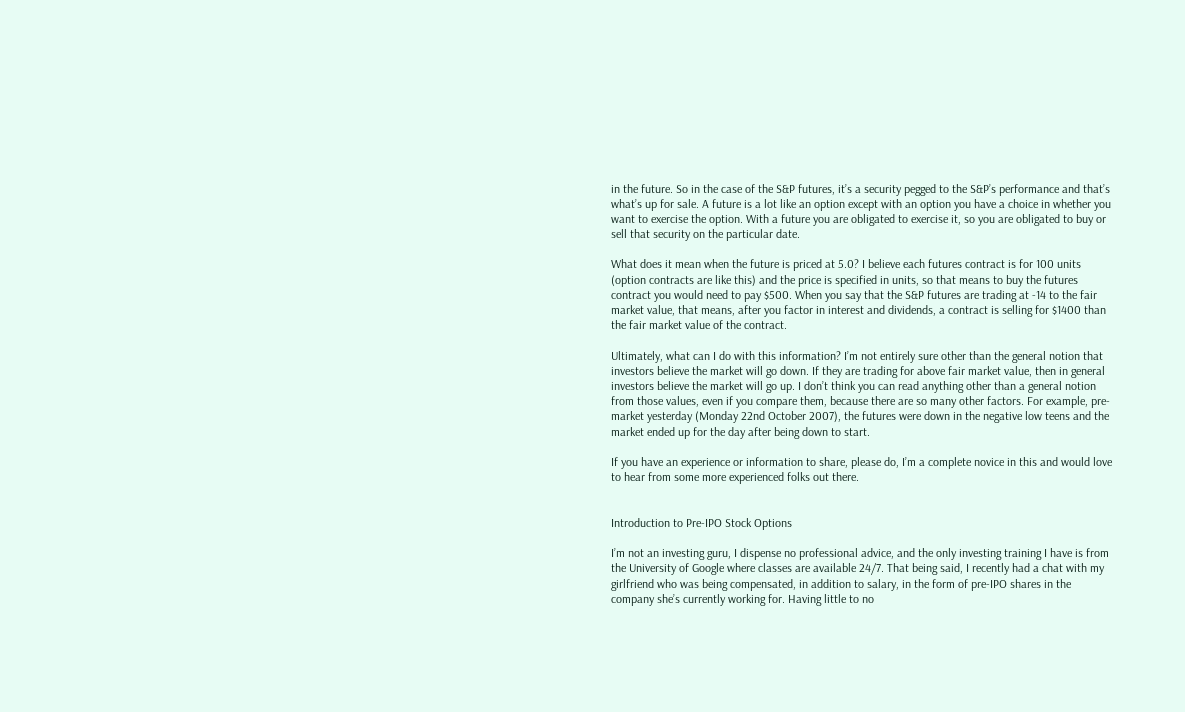in the future. So in the case of the S&P futures, it’s a security pegged to the S&P’s performance and that’s what’s up for sale. A future is a lot like an option except with an option you have a choice in whether you want to exercise the option. With a future you are obligated to exercise it, so you are obligated to buy or sell that security on the particular date.

What does it mean when the future is priced at 5.0? I believe each futures contract is for 100 units (option contracts are like this) and the price is specified in units, so that means to buy the futures contract you would need to pay $500. When you say that the S&P futures are trading at -14 to the fair market value, that means, after you factor in interest and dividends, a contract is selling for $1400 than the fair market value of the contract.

Ultimately, what can I do with this information? I’m not entirely sure other than the general notion that investors believe the market will go down. If they are trading for above fair market value, then in general investors believe the market will go up. I don’t think you can read anything other than a general notion from those values, even if you compare them, because there are so many other factors. For example, pre-market yesterday (Monday 22nd October 2007), the futures were down in the negative low teens and the market ended up for the day after being down to start.

If you have an experience or information to share, please do, I’m a complete novice in this and would love to hear from some more experienced folks out there.


Introduction to Pre-IPO Stock Options

I’m not an investing guru, I dispense no professional advice, and the only investing training I have is from the University of Google where classes are available 24/7. That being said, I recently had a chat with my girlfriend who was being compensated, in addition to salary, in the form of pre-IPO shares in the company she’s currently working for. Having little to no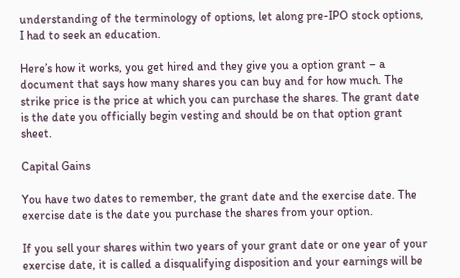understanding of the terminology of options, let along pre-IPO stock options, I had to seek an education.

Here’s how it works, you get hired and they give you a option grant – a document that says how many shares you can buy and for how much. The strike price is the price at which you can purchase the shares. The grant date is the date you officially begin vesting and should be on that option grant sheet.

Capital Gains

You have two dates to remember, the grant date and the exercise date. The exercise date is the date you purchase the shares from your option.

If you sell your shares within two years of your grant date or one year of your exercise date, it is called a disqualifying disposition and your earnings will be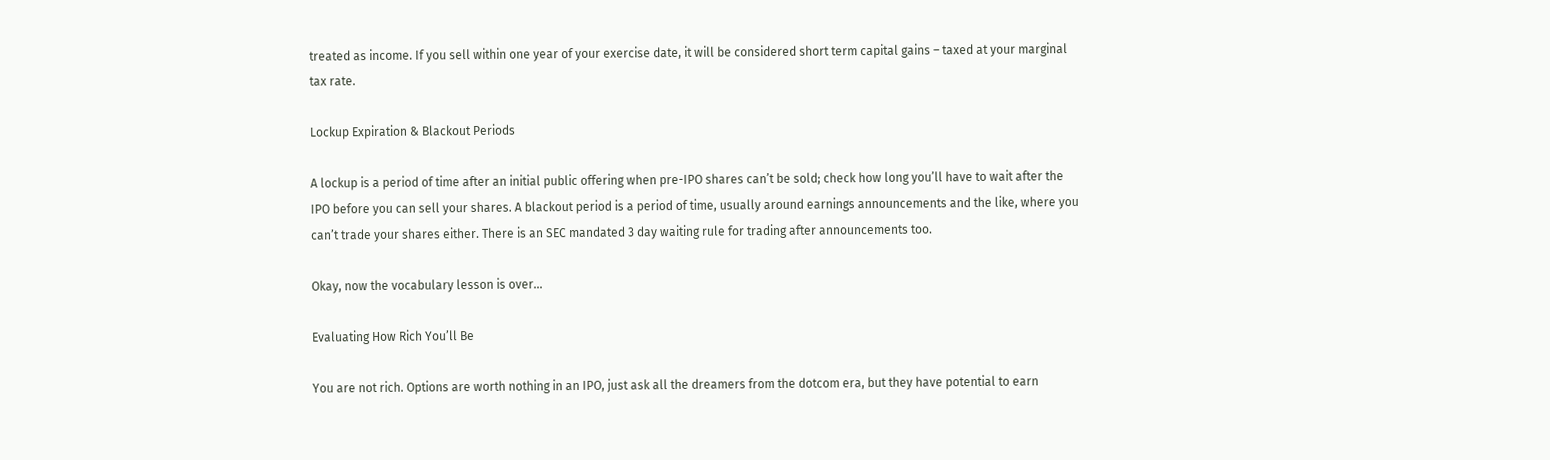treated as income. If you sell within one year of your exercise date, it will be considered short term capital gains – taxed at your marginal tax rate.

Lockup Expiration & Blackout Periods

A lockup is a period of time after an initial public offering when pre-IPO shares can’t be sold; check how long you’ll have to wait after the IPO before you can sell your shares. A blackout period is a period of time, usually around earnings announcements and the like, where you can’t trade your shares either. There is an SEC mandated 3 day waiting rule for trading after announcements too.

Okay, now the vocabulary lesson is over…

Evaluating How Rich You’ll Be

You are not rich. Options are worth nothing in an IPO, just ask all the dreamers from the dotcom era, but they have potential to earn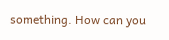something. How can you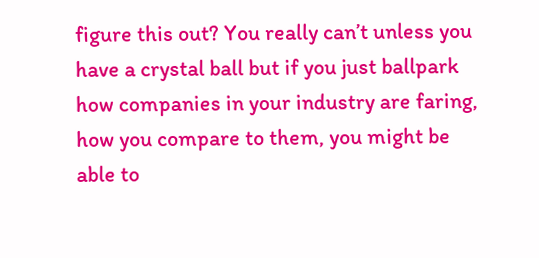figure this out? You really can’t unless you have a crystal ball but if you just ballpark how companies in your industry are faring, how you compare to them, you might be able to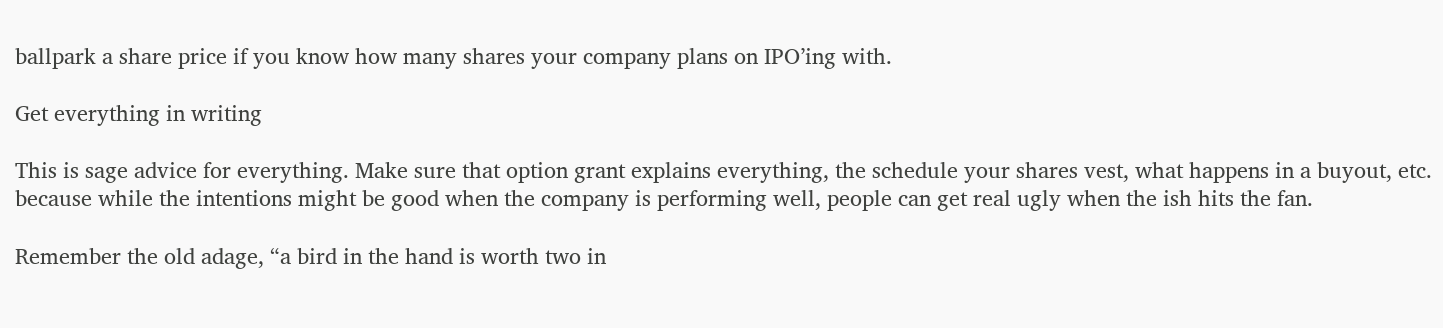ballpark a share price if you know how many shares your company plans on IPO’ing with.

Get everything in writing

This is sage advice for everything. Make sure that option grant explains everything, the schedule your shares vest, what happens in a buyout, etc. because while the intentions might be good when the company is performing well, people can get real ugly when the ish hits the fan.

Remember the old adage, “a bird in the hand is worth two in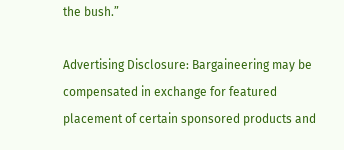the bush.”

Advertising Disclosure: Bargaineering may be compensated in exchange for featured placement of certain sponsored products and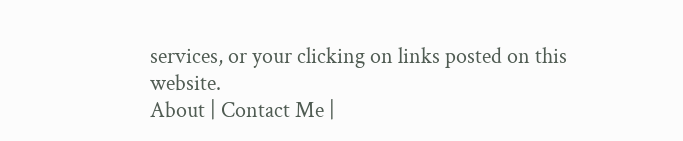services, or your clicking on links posted on this website.
About | Contact Me |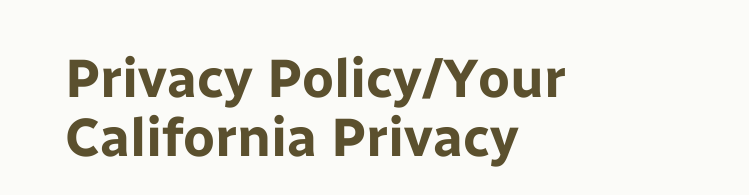Privacy Policy/Your California Privacy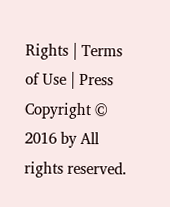Rights | Terms of Use | Press
Copyright © 2016 by All rights reserved.